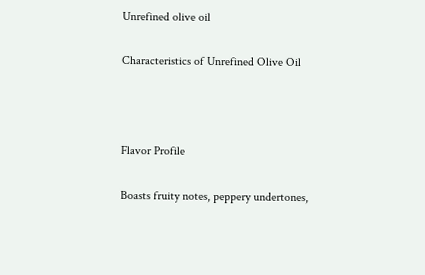Unrefined olive oil

Characteristics of Unrefined Olive Oil



Flavor Profile

Boasts fruity notes, peppery undertones,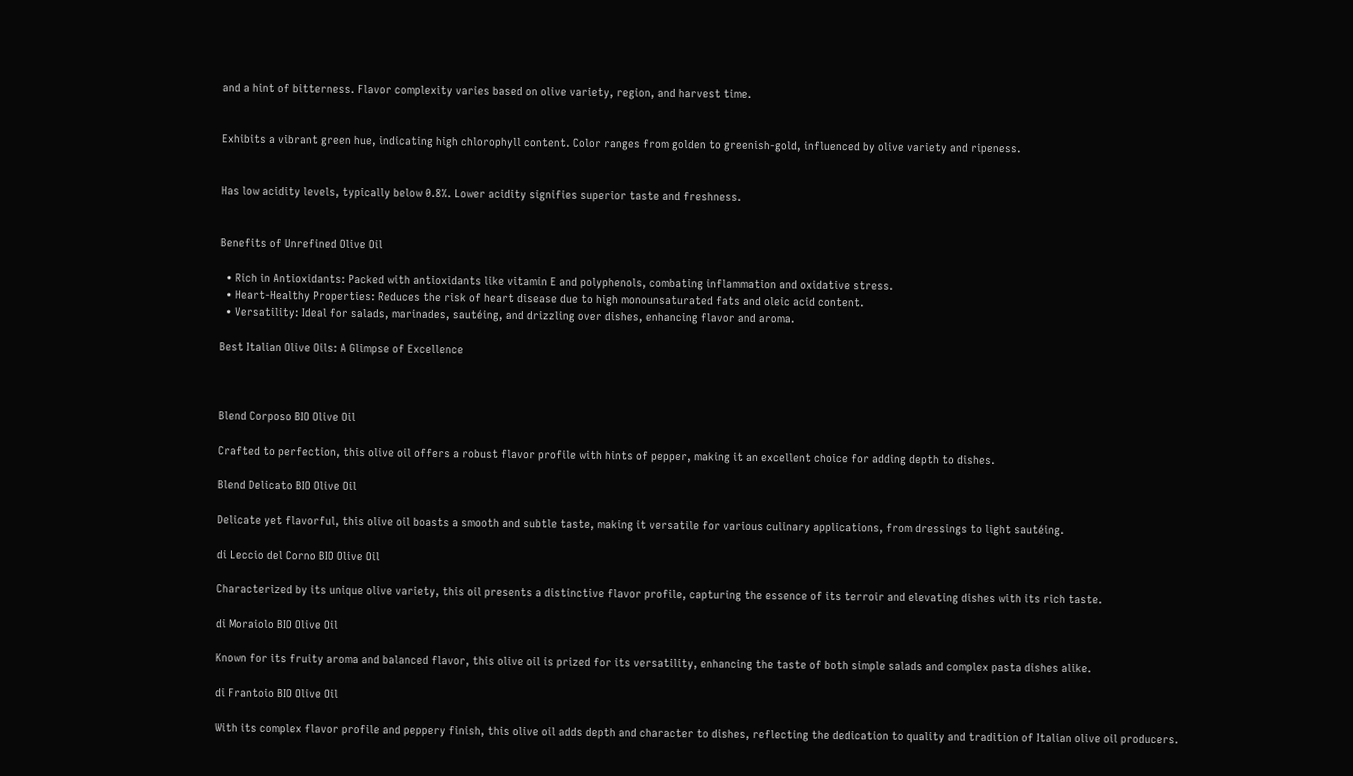and a hint of bitterness. Flavor complexity varies based on olive variety, region, and harvest time.


Exhibits a vibrant green hue, indicating high chlorophyll content. Color ranges from golden to greenish-gold, influenced by olive variety and ripeness.


Has low acidity levels, typically below 0.8%. Lower acidity signifies superior taste and freshness.


Benefits of Unrefined Olive Oil

  • Rich in Antioxidants: Packed with antioxidants like vitamin E and polyphenols, combating inflammation and oxidative stress.
  • Heart-Healthy Properties: Reduces the risk of heart disease due to high monounsaturated fats and oleic acid content.
  • Versatility: Ideal for salads, marinades, sautéing, and drizzling over dishes, enhancing flavor and aroma.

Best Italian Olive Oils: A Glimpse of Excellence



Blend Corposo BIO Olive Oil

Crafted to perfection, this olive oil offers a robust flavor profile with hints of pepper, making it an excellent choice for adding depth to dishes.

Blend Delicato BIO Olive Oil

Delicate yet flavorful, this olive oil boasts a smooth and subtle taste, making it versatile for various culinary applications, from dressings to light sautéing.

di Leccio del Corno BIO Olive Oil

Characterized by its unique olive variety, this oil presents a distinctive flavor profile, capturing the essence of its terroir and elevating dishes with its rich taste.

di Moraiolo BIO Olive Oil

Known for its fruity aroma and balanced flavor, this olive oil is prized for its versatility, enhancing the taste of both simple salads and complex pasta dishes alike.

di Frantoio BIO Olive Oil

With its complex flavor profile and peppery finish, this olive oil adds depth and character to dishes, reflecting the dedication to quality and tradition of Italian olive oil producers.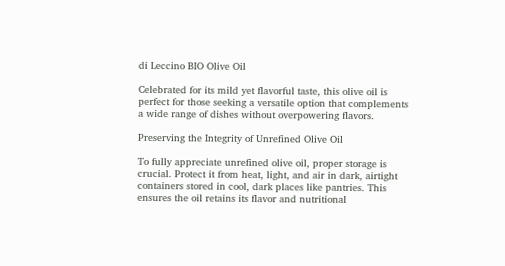di Leccino BIO Olive Oil

Celebrated for its mild yet flavorful taste, this olive oil is perfect for those seeking a versatile option that complements a wide range of dishes without overpowering flavors.

Preserving the Integrity of Unrefined Olive Oil

To fully appreciate unrefined olive oil, proper storage is crucial. Protect it from heat, light, and air in dark, airtight containers stored in cool, dark places like pantries. This ensures the oil retains its flavor and nutritional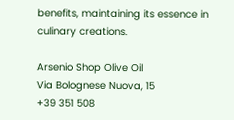benefits, maintaining its essence in culinary creations.

Arsenio Shop Olive Oil
Via Bolognese Nuova, 15
+39 351 508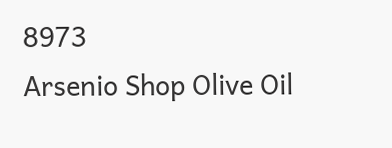8973
Arsenio Shop Olive Oil